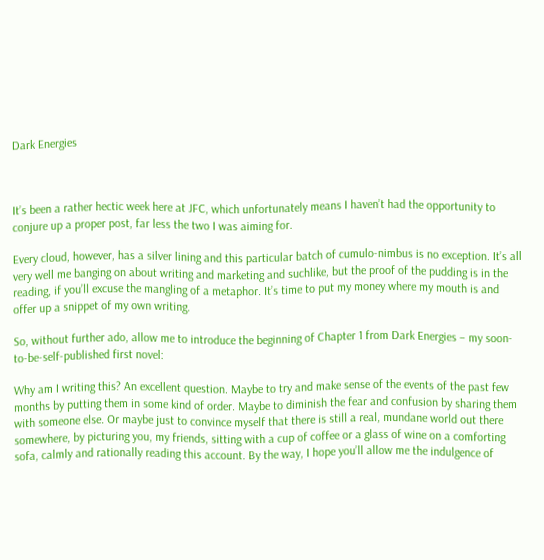Dark Energies



It’s been a rather hectic week here at JFC, which unfortunately means I haven’t had the opportunity to conjure up a proper post, far less the two I was aiming for.

Every cloud, however, has a silver lining and this particular batch of cumulo-nimbus is no exception. It’s all very well me banging on about writing and marketing and suchlike, but the proof of the pudding is in the reading, if you’ll excuse the mangling of a metaphor. It’s time to put my money where my mouth is and offer up a snippet of my own writing.

So, without further ado, allow me to introduce the beginning of Chapter 1 from Dark Energies – my soon-to-be-self-published first novel:

Why am I writing this? An excellent question. Maybe to try and make sense of the events of the past few months by putting them in some kind of order. Maybe to diminish the fear and confusion by sharing them with someone else. Or maybe just to convince myself that there is still a real, mundane world out there somewhere, by picturing you, my friends, sitting with a cup of coffee or a glass of wine on a comforting sofa, calmly and rationally reading this account. By the way, I hope you’ll allow me the indulgence of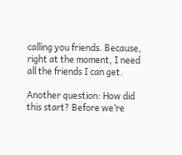calling you friends. Because, right at the moment, I need all the friends I can get.

Another question: How did this start? Before we’re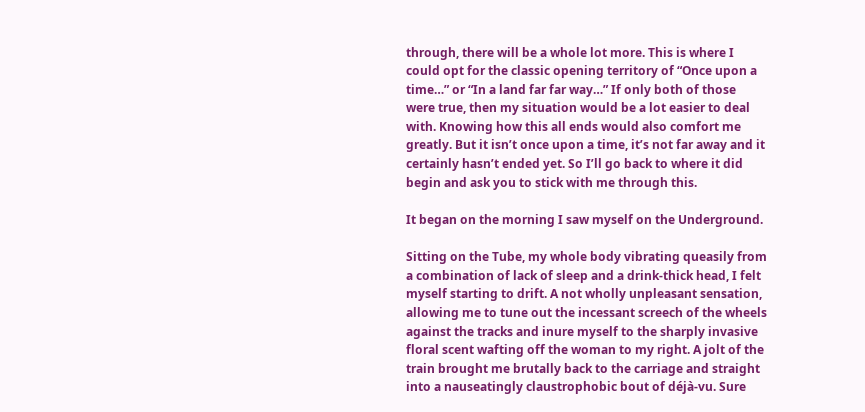through, there will be a whole lot more. This is where I could opt for the classic opening territory of “Once upon a time…” or “In a land far far way…” If only both of those were true, then my situation would be a lot easier to deal with. Knowing how this all ends would also comfort me greatly. But it isn’t once upon a time, it’s not far away and it certainly hasn’t ended yet. So I’ll go back to where it did begin and ask you to stick with me through this.

It began on the morning I saw myself on the Underground.

Sitting on the Tube, my whole body vibrating queasily from a combination of lack of sleep and a drink-thick head, I felt myself starting to drift. A not wholly unpleasant sensation, allowing me to tune out the incessant screech of the wheels against the tracks and inure myself to the sharply invasive floral scent wafting off the woman to my right. A jolt of the train brought me brutally back to the carriage and straight into a nauseatingly claustrophobic bout of déjà-vu. Sure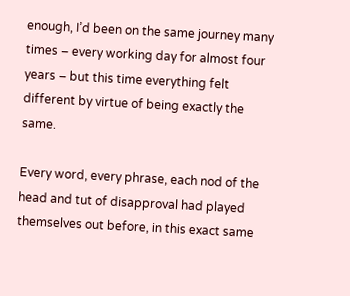enough, I’d been on the same journey many times – every working day for almost four years – but this time everything felt different by virtue of being exactly the same.

Every word, every phrase, each nod of the head and tut of disapproval had played themselves out before, in this exact same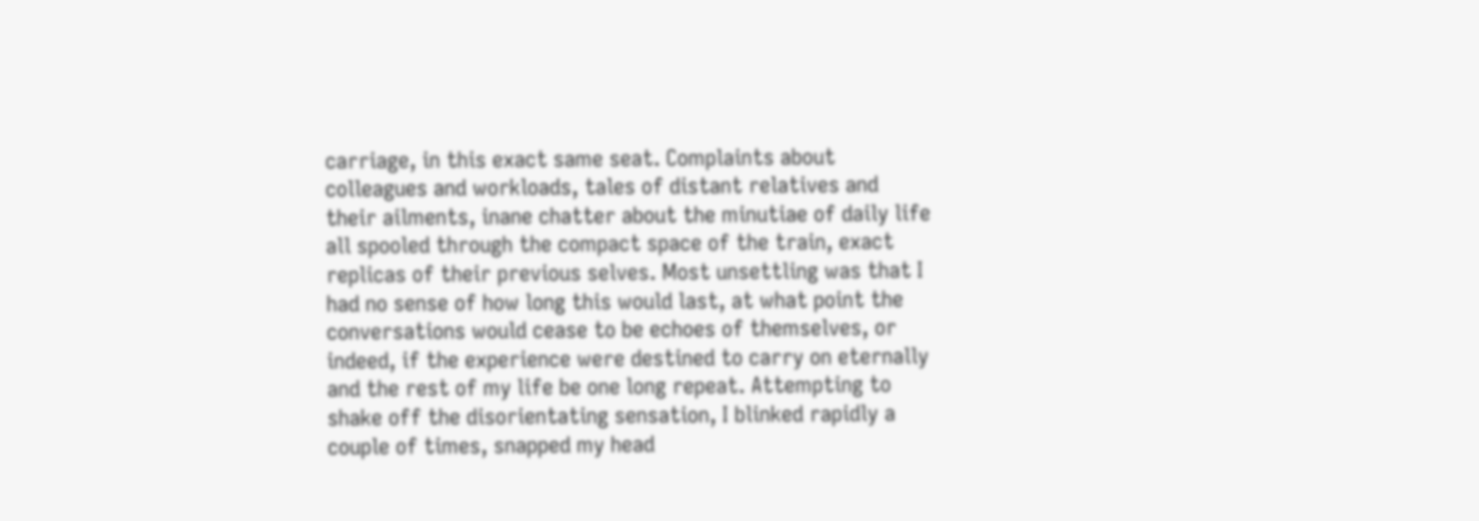carriage, in this exact same seat. Complaints about colleagues and workloads, tales of distant relatives and their ailments, inane chatter about the minutiae of daily life all spooled through the compact space of the train, exact replicas of their previous selves. Most unsettling was that I had no sense of how long this would last, at what point the conversations would cease to be echoes of themselves, or indeed, if the experience were destined to carry on eternally and the rest of my life be one long repeat. Attempting to shake off the disorientating sensation, I blinked rapidly a couple of times, snapped my head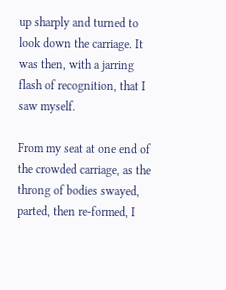up sharply and turned to look down the carriage. It was then, with a jarring flash of recognition, that I saw myself.

From my seat at one end of the crowded carriage, as the throng of bodies swayed, parted, then re-formed, I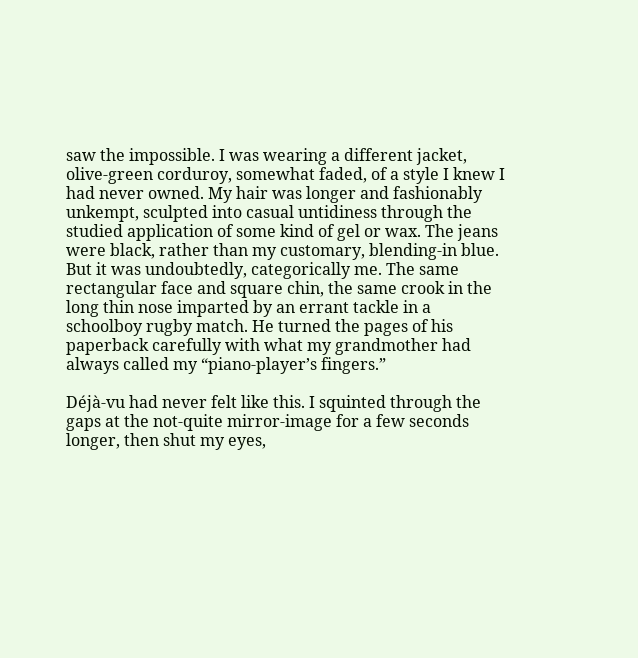saw the impossible. I was wearing a different jacket, olive-green corduroy, somewhat faded, of a style I knew I had never owned. My hair was longer and fashionably unkempt, sculpted into casual untidiness through the studied application of some kind of gel or wax. The jeans were black, rather than my customary, blending-in blue. But it was undoubtedly, categorically me. The same rectangular face and square chin, the same crook in the long thin nose imparted by an errant tackle in a schoolboy rugby match. He turned the pages of his paperback carefully with what my grandmother had always called my “piano-player’s fingers.”

Déjà-vu had never felt like this. I squinted through the gaps at the not-quite mirror-image for a few seconds longer, then shut my eyes,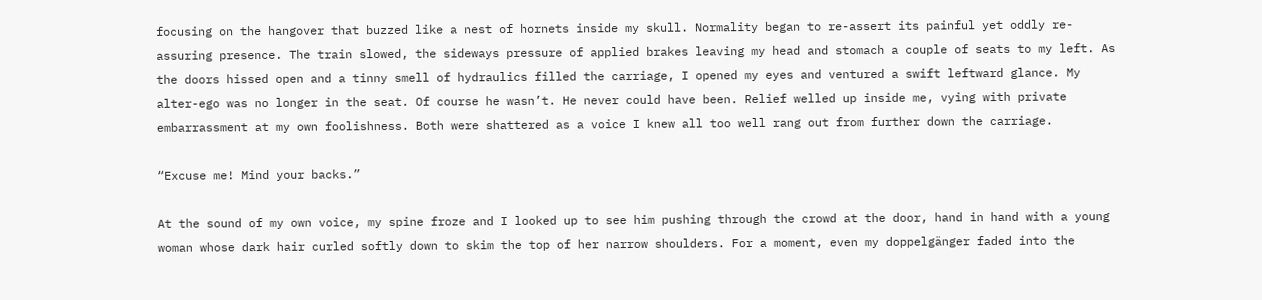focusing on the hangover that buzzed like a nest of hornets inside my skull. Normality began to re-assert its painful yet oddly re-assuring presence. The train slowed, the sideways pressure of applied brakes leaving my head and stomach a couple of seats to my left. As the doors hissed open and a tinny smell of hydraulics filled the carriage, I opened my eyes and ventured a swift leftward glance. My alter-ego was no longer in the seat. Of course he wasn’t. He never could have been. Relief welled up inside me, vying with private embarrassment at my own foolishness. Both were shattered as a voice I knew all too well rang out from further down the carriage.

“Excuse me! Mind your backs.”

At the sound of my own voice, my spine froze and I looked up to see him pushing through the crowd at the door, hand in hand with a young woman whose dark hair curled softly down to skim the top of her narrow shoulders. For a moment, even my doppelgänger faded into the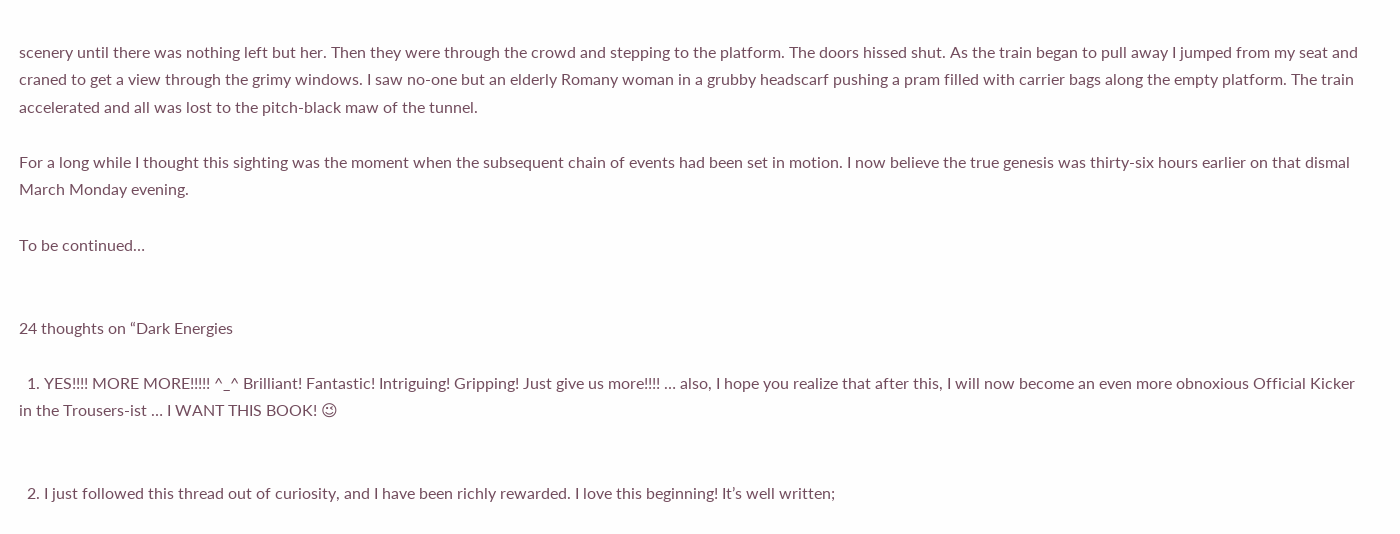scenery until there was nothing left but her. Then they were through the crowd and stepping to the platform. The doors hissed shut. As the train began to pull away I jumped from my seat and craned to get a view through the grimy windows. I saw no-one but an elderly Romany woman in a grubby headscarf pushing a pram filled with carrier bags along the empty platform. The train accelerated and all was lost to the pitch-black maw of the tunnel.

For a long while I thought this sighting was the moment when the subsequent chain of events had been set in motion. I now believe the true genesis was thirty-six hours earlier on that dismal March Monday evening.

To be continued…


24 thoughts on “Dark Energies

  1. YES!!!! MORE MORE!!!!! ^_^ Brilliant! Fantastic! Intriguing! Gripping! Just give us more!!!! … also, I hope you realize that after this, I will now become an even more obnoxious Official Kicker in the Trousers-ist … I WANT THIS BOOK! 😉


  2. I just followed this thread out of curiosity, and I have been richly rewarded. I love this beginning! It’s well written;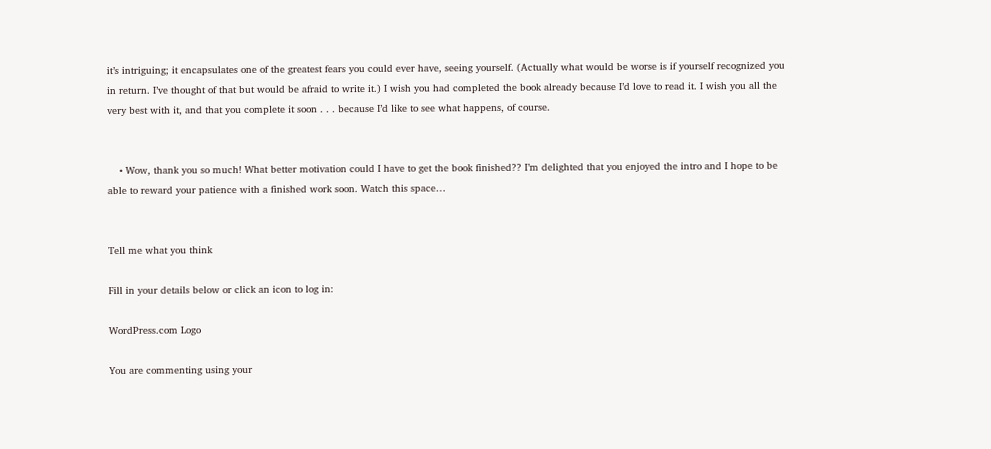it’s intriguing; it encapsulates one of the greatest fears you could ever have, seeing yourself. (Actually what would be worse is if yourself recognized you in return. I’ve thought of that but would be afraid to write it.) I wish you had completed the book already because I’d love to read it. I wish you all the very best with it, and that you complete it soon . . . because I’d like to see what happens, of course.


    • Wow, thank you so much! What better motivation could I have to get the book finished?? I’m delighted that you enjoyed the intro and I hope to be able to reward your patience with a finished work soon. Watch this space…


Tell me what you think

Fill in your details below or click an icon to log in:

WordPress.com Logo

You are commenting using your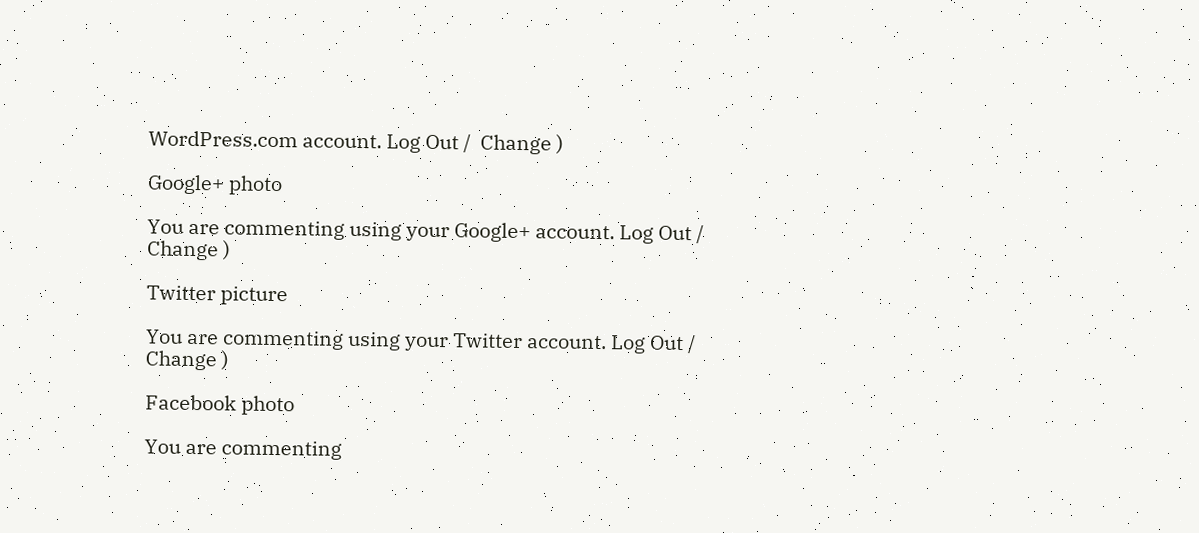WordPress.com account. Log Out /  Change )

Google+ photo

You are commenting using your Google+ account. Log Out /  Change )

Twitter picture

You are commenting using your Twitter account. Log Out /  Change )

Facebook photo

You are commenting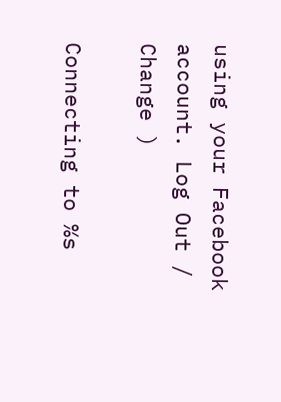using your Facebook account. Log Out /  Change )

Connecting to %s